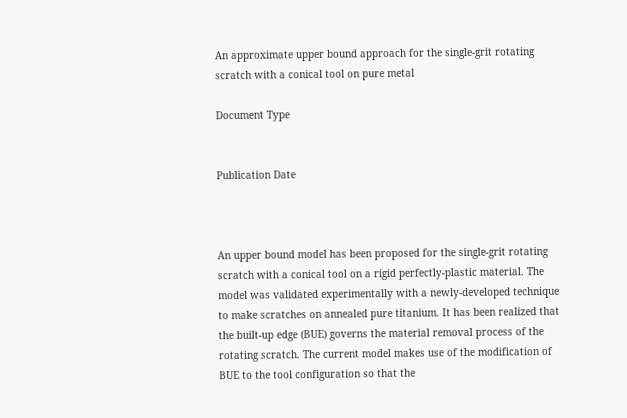An approximate upper bound approach for the single-grit rotating scratch with a conical tool on pure metal

Document Type


Publication Date



An upper bound model has been proposed for the single-grit rotating scratch with a conical tool on a rigid perfectly-plastic material. The model was validated experimentally with a newly-developed technique to make scratches on annealed pure titanium. It has been realized that the built-up edge (BUE) governs the material removal process of the rotating scratch. The current model makes use of the modification of BUE to the tool configuration so that the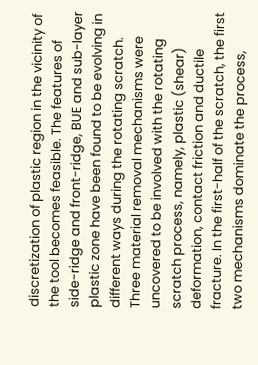discretization of plastic region in the vicinity of the tool becomes feasible. The features of side-ridge and front-ridge, BUE and sub-layer plastic zone have been found to be evolving in different ways during the rotating scratch. Three material removal mechanisms were uncovered to be involved with the rotating scratch process, namely, plastic (shear) deformation, contact friction and ductile fracture. In the first-half of the scratch, the first two mechanisms dominate the process,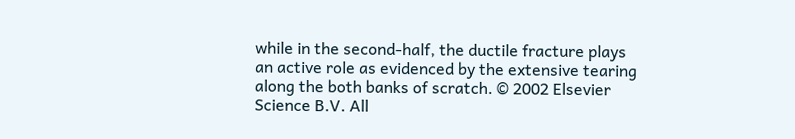while in the second-half, the ductile fracture plays an active role as evidenced by the extensive tearing along the both banks of scratch. © 2002 Elsevier Science B.V. All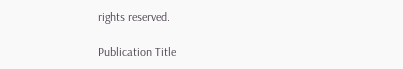rights reserved.

Publication Title